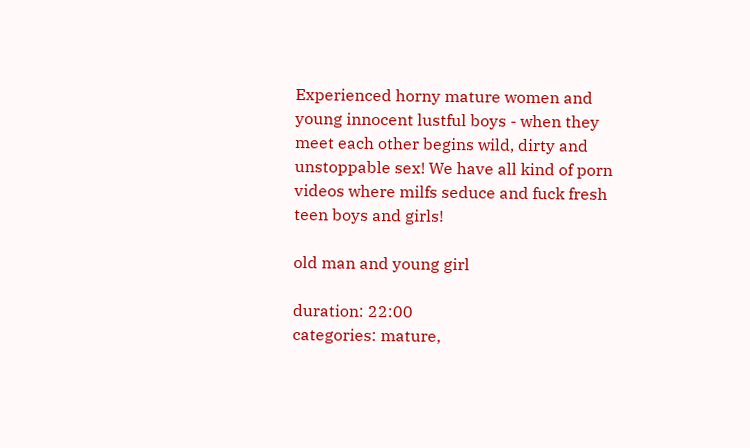Experienced horny mature women and young innocent lustful boys - when they meet each other begins wild, dirty and unstoppable sex! We have all kind of porn videos where milfs seduce and fuck fresh teen boys and girls!

old man and young girl

duration: 22:00
categories: mature,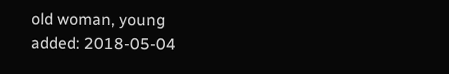old woman, young
added: 2018-05-04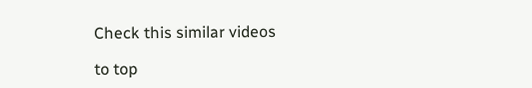Check this similar videos

to top